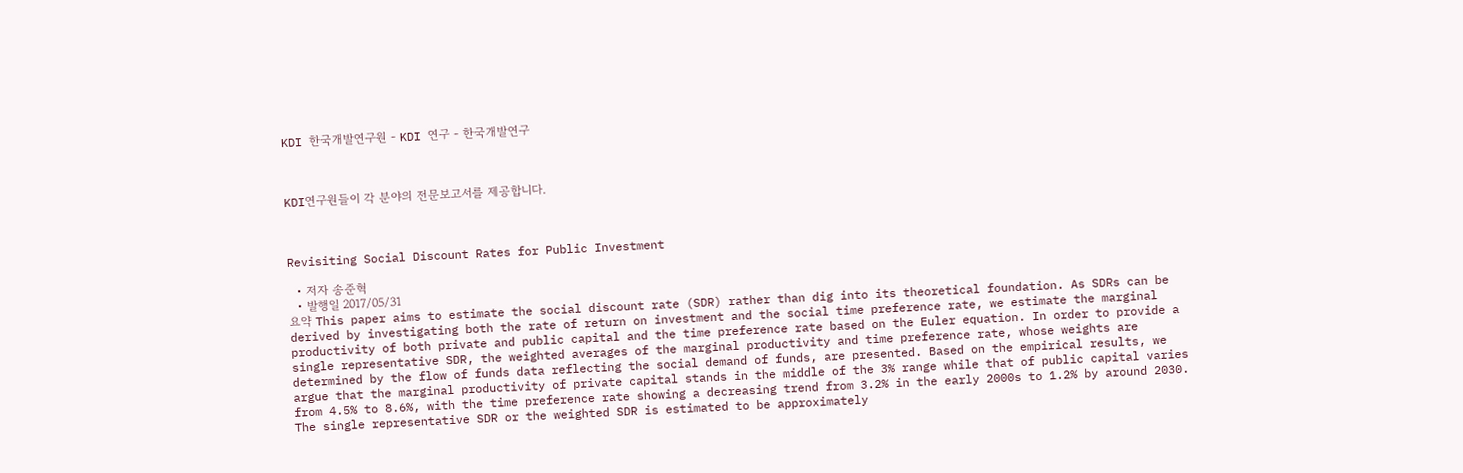KDI 한국개발연구원 - KDI 연구 - 한국개발연구



KDI연구원들이 각 분야의 전문보고서를 제공합니다.



Revisiting Social Discount Rates for Public Investment

  • 저자 송준혁
  • 발행일 2017/05/31
요약 This paper aims to estimate the social discount rate (SDR) rather than dig into its theoretical foundation. As SDRs can be derived by investigating both the rate of return on investment and the social time preference rate, we estimate the marginal productivity of both private and public capital and the time preference rate based on the Euler equation. In order to provide a single representative SDR, the weighted averages of the marginal productivity and time preference rate, whose weights are determined by the flow of funds data reflecting the social demand of funds, are presented. Based on the empirical results, we argue that the marginal productivity of private capital stands in the middle of the 3% range while that of public capital varies from 4.5% to 8.6%, with the time preference rate showing a decreasing trend from 3.2% in the early 2000s to 1.2% by around 2030. The single representative SDR or the weighted SDR is estimated to be approximately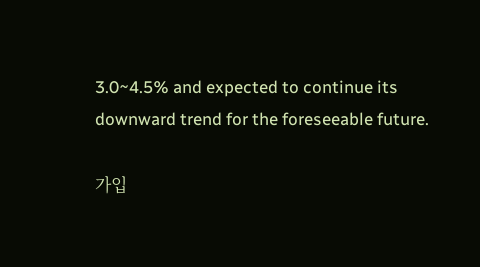3.0~4.5% and expected to continue its downward trend for the foreseeable future.

가입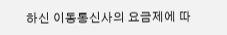하신 이동통신사의 요금제에 따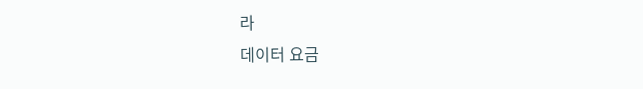라
데이터 요금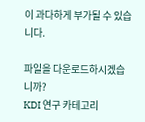이 과다하게 부가될 수 있습니다.

파일을 다운로드하시겠습니까?
KDI 연구 카테고리